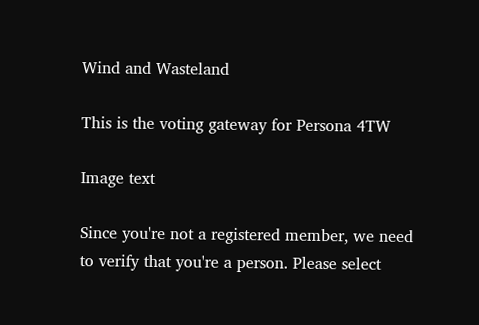Wind and Wasteland

This is the voting gateway for Persona 4TW

Image text

Since you're not a registered member, we need to verify that you're a person. Please select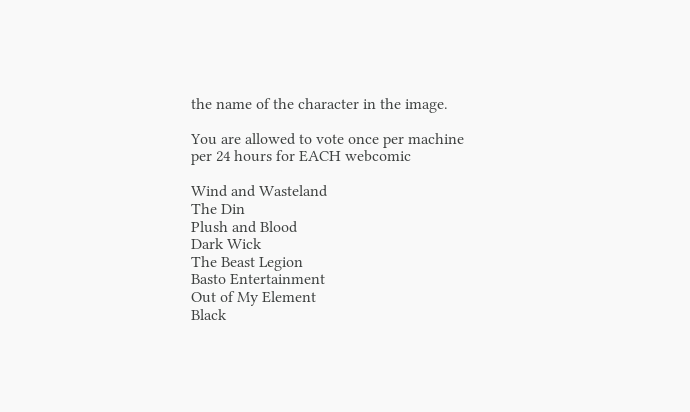the name of the character in the image.

You are allowed to vote once per machine per 24 hours for EACH webcomic

Wind and Wasteland
The Din
Plush and Blood
Dark Wick
The Beast Legion
Basto Entertainment
Out of My Element
Black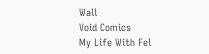Wall
Void Comics
My Life With Fel